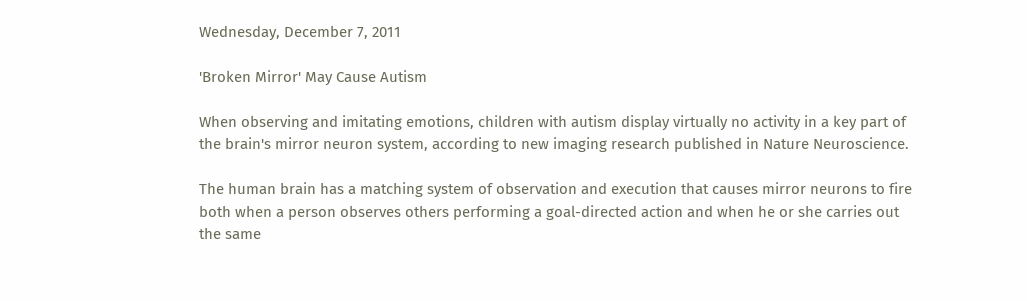Wednesday, December 7, 2011

'Broken Mirror' May Cause Autism

When observing and imitating emotions, children with autism display virtually no activity in a key part of the brain's mirror neuron system, according to new imaging research published in Nature Neuroscience.

The human brain has a matching system of observation and execution that causes mirror neurons to fire both when a person observes others performing a goal-directed action and when he or she carries out the same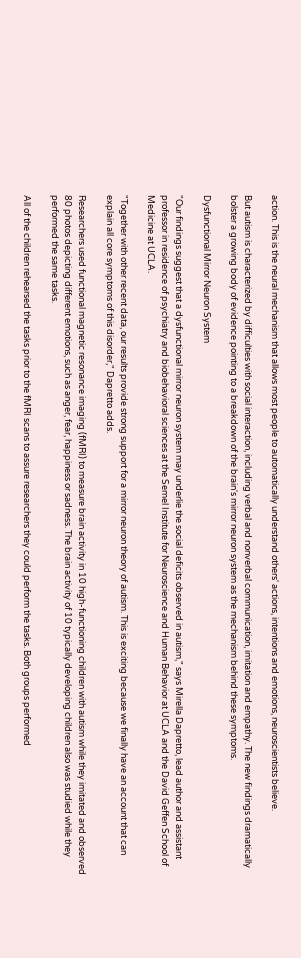action. This is the neural mechanism that allows most people to automatically understand others' actions, intentions and emotions, neuroscientists believe.

But autism is characterized by difficulties with social interaction, including verbal and nonverbal communication, imitation and empathy. The new findings dramatically bolster a growing body of evidence pointing to a breakdown of the brain's mirror neuron system as the mechanism behind these symptoms.

Dysfunctional Mirror Neuron System

"Our findings suggest that a dysfunctional mirror neuron system may underlie the social deficits observed in autism," says Mirella Dapretto, lead author and assistant professor in residence of psychiatry and biobehavioral sciences at the Semel Institute for Neuroscience and Human Behavior at UCLA and the David Geffen School of Medicine at UCLA.

"Together with other recent data, our results provide strong support for a mirror neuron theory of autism. This is exciting because we finally have an account that can explain all core symptoms of this disorder," Dapretto adds.

Researchers used functional magnetic resonance imaging (fMRI) to measure brain activity in 10 high-functioning children with autism while they imitated and observed 80 photos depicting different emotions, such as anger, fear, happiness or sadness. The brain activity of 10 typically developing children also was studied while they performed the same tasks.

All of the children rehearsed the tasks prior to the fMRI scans to assure researchers they could perform the tasks. Both groups performed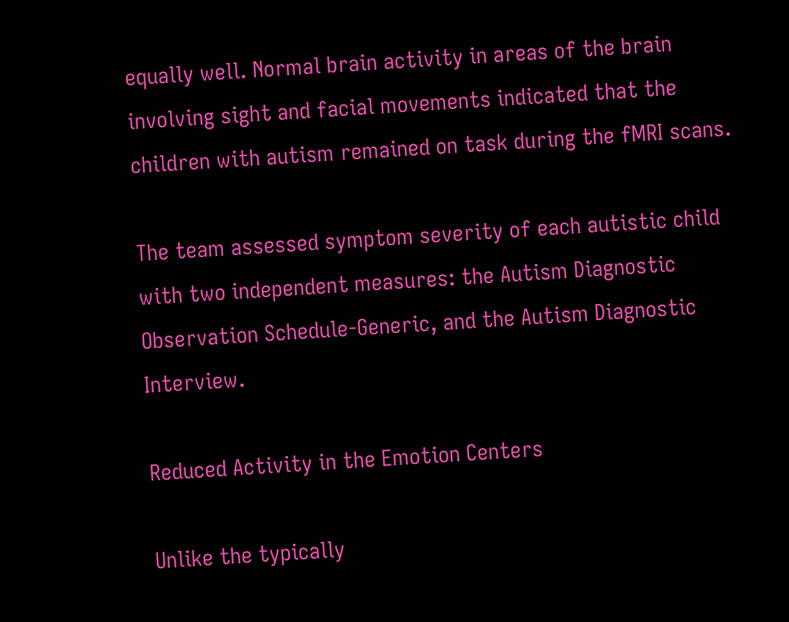equally well. Normal brain activity in areas of the brain involving sight and facial movements indicated that the children with autism remained on task during the fMRI scans.

The team assessed symptom severity of each autistic child with two independent measures: the Autism Diagnostic Observation Schedule-Generic, and the Autism Diagnostic Interview.

Reduced Activity in the Emotion Centers

Unlike the typically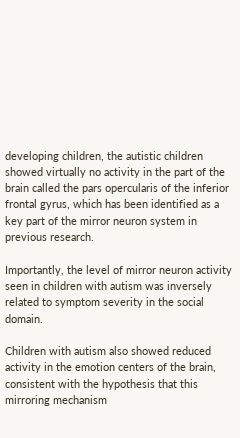developing children, the autistic children showed virtually no activity in the part of the brain called the pars opercularis of the inferior frontal gyrus, which has been identified as a key part of the mirror neuron system in previous research.

Importantly, the level of mirror neuron activity seen in children with autism was inversely related to symptom severity in the social domain.

Children with autism also showed reduced activity in the emotion centers of the brain, consistent with the hypothesis that this mirroring mechanism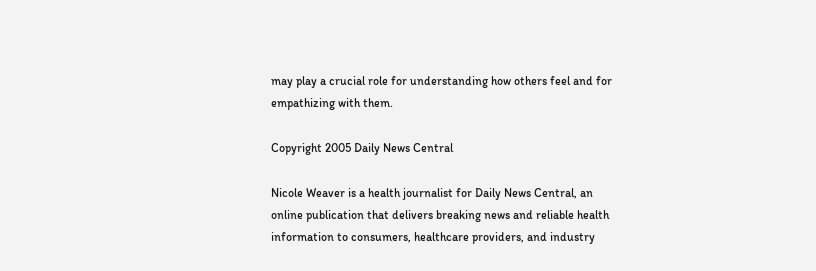may play a crucial role for understanding how others feel and for empathizing with them.

Copyright 2005 Daily News Central

Nicole Weaver is a health journalist for Daily News Central, an online publication that delivers breaking news and reliable health information to consumers, healthcare providers, and industry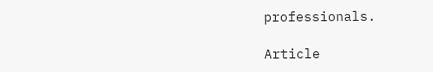professionals.

Article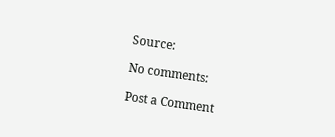Source:

No comments:

Post a Comment